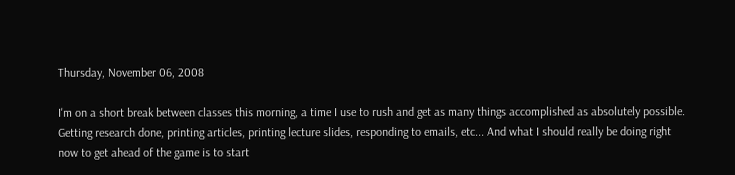Thursday, November 06, 2008

I'm on a short break between classes this morning, a time I use to rush and get as many things accomplished as absolutely possible. Getting research done, printing articles, printing lecture slides, responding to emails, etc... And what I should really be doing right now to get ahead of the game is to start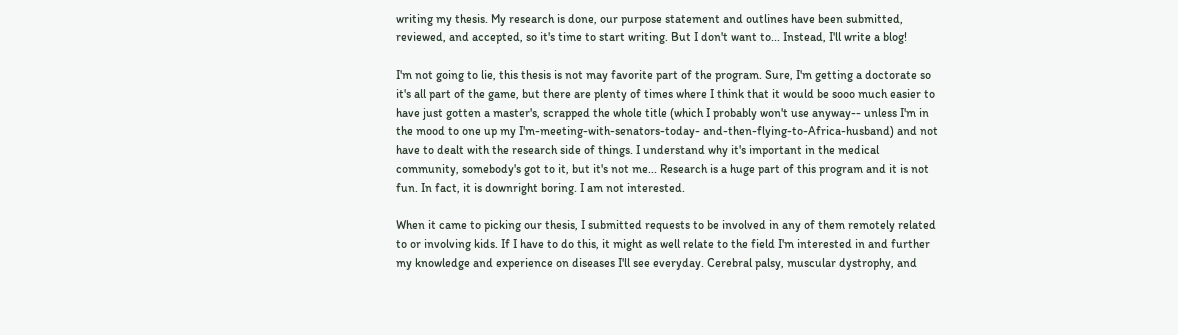writing my thesis. My research is done, our purpose statement and outlines have been submitted, reviewed, and accepted, so it's time to start writing. But I don't want to... Instead, I'll write a blog!

I'm not going to lie, this thesis is not may favorite part of the program. Sure, I'm getting a doctorate so it's all part of the game, but there are plenty of times where I think that it would be sooo much easier to have just gotten a master's, scrapped the whole title (which I probably won't use anyway-- unless I'm in the mood to one up my I'm-meeting-with-senators-today- and-then-flying-to-Africa-husband) and not have to dealt with the research side of things. I understand why it's important in the medical community, somebody's got to it, but it's not me... Research is a huge part of this program and it is not fun. In fact, it is downright boring. I am not interested.

When it came to picking our thesis, I submitted requests to be involved in any of them remotely related to or involving kids. If I have to do this, it might as well relate to the field I'm interested in and further my knowledge and experience on diseases I'll see everyday. Cerebral palsy, muscular dystrophy, and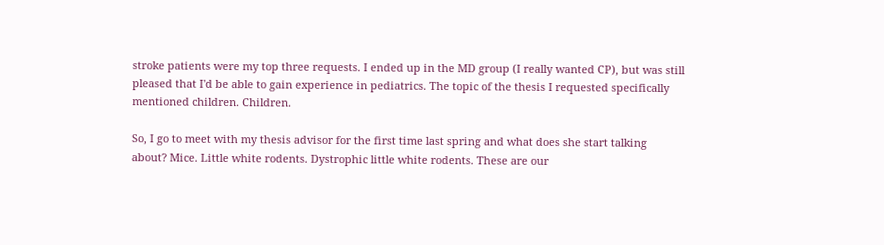stroke patients were my top three requests. I ended up in the MD group (I really wanted CP), but was still pleased that I'd be able to gain experience in pediatrics. The topic of the thesis I requested specifically mentioned children. Children.

So, I go to meet with my thesis advisor for the first time last spring and what does she start talking about? Mice. Little white rodents. Dystrophic little white rodents. These are our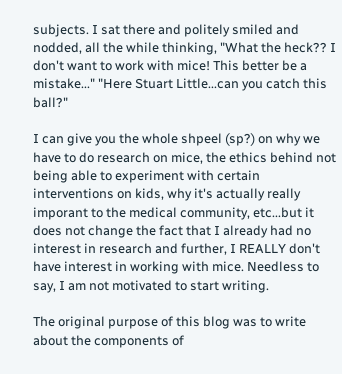subjects. I sat there and politely smiled and nodded, all the while thinking, "What the heck?? I don't want to work with mice! This better be a mistake..." "Here Stuart Little...can you catch this ball?"

I can give you the whole shpeel (sp?) on why we have to do research on mice, the ethics behind not being able to experiment with certain interventions on kids, why it's actually really imporant to the medical community, etc...but it does not change the fact that I already had no interest in research and further, I REALLY don't have interest in working with mice. Needless to say, I am not motivated to start writing.

The original purpose of this blog was to write about the components of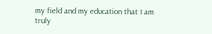my field and my education that I am truly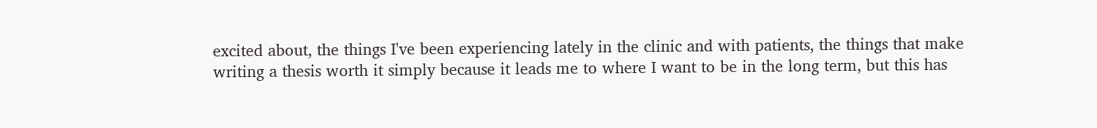excited about, the things I've been experiencing lately in the clinic and with patients, the things that make writing a thesis worth it simply because it leads me to where I want to be in the long term, but this has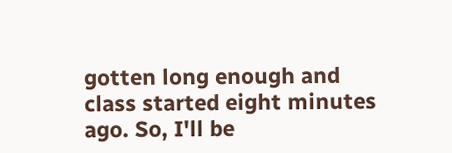gotten long enough and class started eight minutes ago. So, I'll be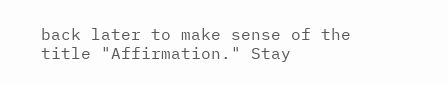back later to make sense of the title "Affirmation." Stay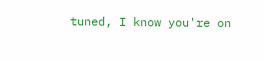tuned, I know you're on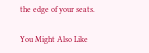the edge of your seats.

You Might Also Like